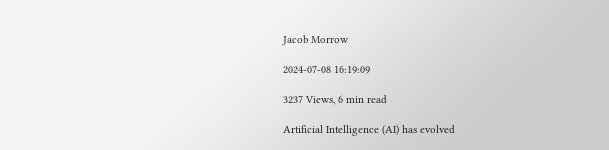Jacob Morrow

2024-07-08 16:19:09

3237 Views, 6 min read

Artificial Intelligence (AI) has evolved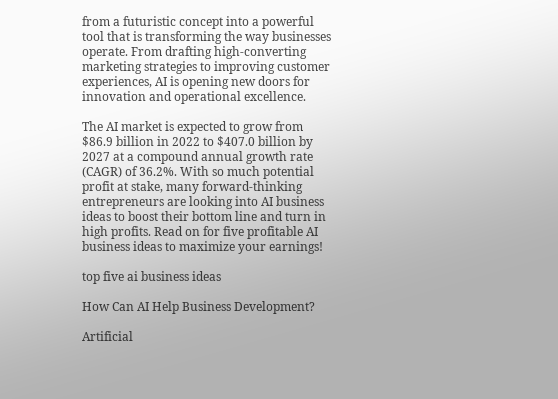from a futuristic concept into a powerful tool that is transforming the way businesses operate. From drafting high-converting marketing strategies to improving customer experiences, AI is opening new doors for innovation and operational excellence.

The AI market is expected to grow from $86.9 billion in 2022 to $407.0 billion by 2027 at a compound annual growth rate (CAGR) of 36.2%. With so much potential profit at stake, many forward-thinking entrepreneurs are looking into AI business ideas to boost their bottom line and turn in high profits. Read on for five profitable AI business ideas to maximize your earnings!

top five ai business ideas

How Can AI Help Business Development?

Artificial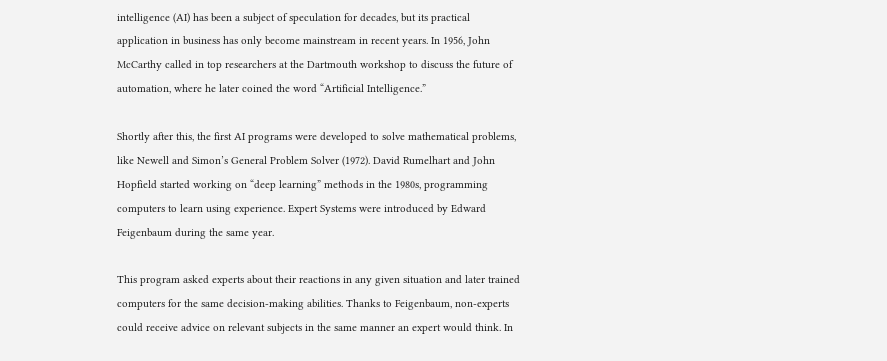intelligence (AI) has been a subject of speculation for decades, but its practical application in business has only become mainstream in recent years. In 1956, John McCarthy called in top researchers at the Dartmouth workshop to discuss the future of automation, where he later coined the word “Artificial Intelligence.”

Shortly after this, the first AI programs were developed to solve mathematical problems, like Newell and Simon’s General Problem Solver (1972). David Rumelhart and John Hopfield started working on “deep learning” methods in the 1980s, programming computers to learn using experience. Expert Systems were introduced by Edward Feigenbaum during the same year.

This program asked experts about their reactions in any given situation and later trained computers for the same decision-making abilities. Thanks to Feigenbaum, non-experts could receive advice on relevant subjects in the same manner an expert would think. In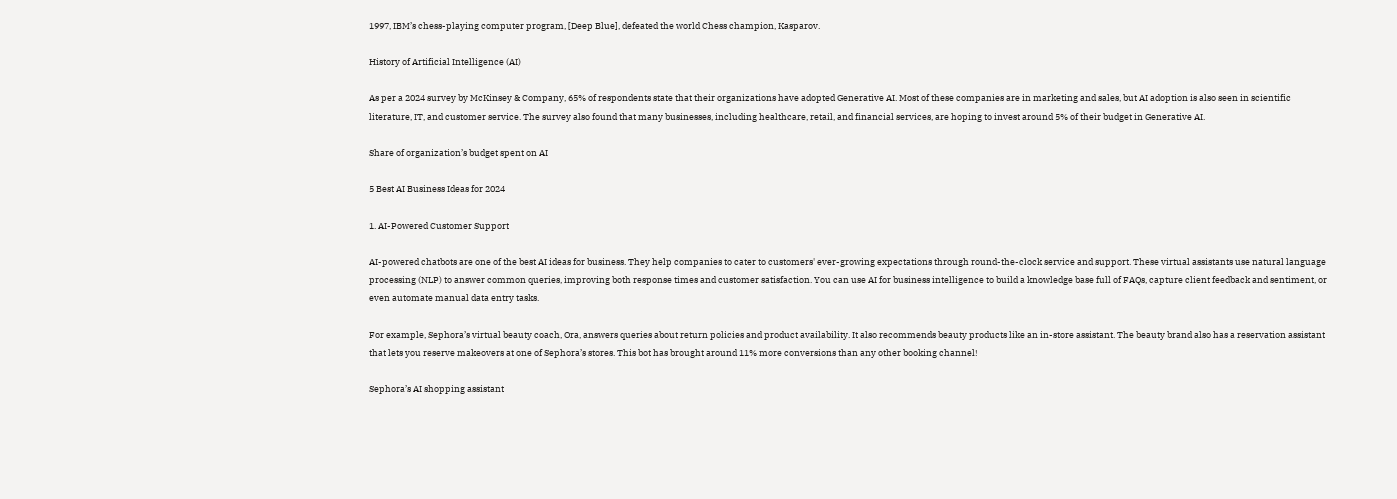1997, IBM’s chess-playing computer program, [Deep Blue], defeated the world Chess champion, Kasparov.

History of Artificial Intelligence (AI)

As per a 2024 survey by McKinsey & Company, 65% of respondents state that their organizations have adopted Generative AI. Most of these companies are in marketing and sales, but AI adoption is also seen in scientific literature, IT, and customer service. The survey also found that many businesses, including healthcare, retail, and financial services, are hoping to invest around 5% of their budget in Generative AI.

Share of organization’s budget spent on AI

5 Best AI Business Ideas for 2024

1. AI-Powered Customer Support

AI-powered chatbots are one of the best AI ideas for business. They help companies to cater to customers' ever-growing expectations through round-the-clock service and support. These virtual assistants use natural language processing (NLP) to answer common queries, improving both response times and customer satisfaction. You can use AI for business intelligence to build a knowledge base full of FAQs, capture client feedback and sentiment, or even automate manual data entry tasks.

For example, Sephora’s virtual beauty coach, Ora, answers queries about return policies and product availability. It also recommends beauty products like an in-store assistant. The beauty brand also has a reservation assistant that lets you reserve makeovers at one of Sephora’s stores. This bot has brought around 11% more conversions than any other booking channel!

Sephora’s AI shopping assistant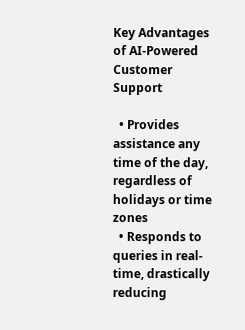Key Advantages of AI-Powered Customer Support

  • Provides assistance any time of the day, regardless of holidays or time zones
  • Responds to queries in real-time, drastically reducing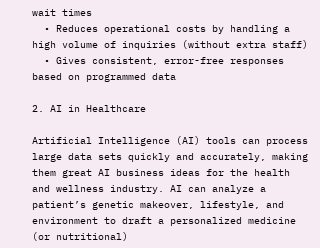wait times
  • Reduces operational costs by handling a high volume of inquiries (without extra staff)
  • Gives consistent, error-free responses based on programmed data

2. AI in Healthcare

Artificial Intelligence (AI) tools can process large data sets quickly and accurately, making them great AI business ideas for the health and wellness industry. AI can analyze a patient’s genetic makeover, lifestyle, and environment to draft a personalized medicine (or nutritional)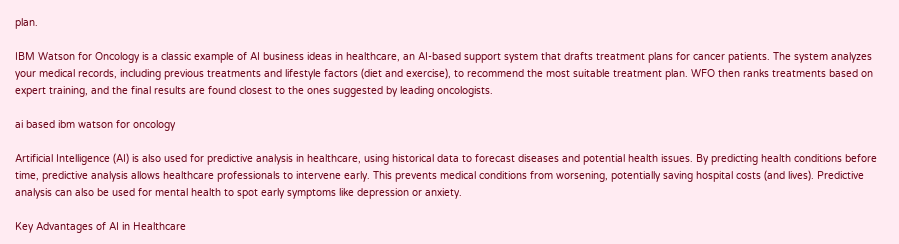plan.

IBM Watson for Oncology is a classic example of AI business ideas in healthcare, an AI-based support system that drafts treatment plans for cancer patients. The system analyzes your medical records, including previous treatments and lifestyle factors (diet and exercise), to recommend the most suitable treatment plan. WFO then ranks treatments based on expert training, and the final results are found closest to the ones suggested by leading oncologists.

ai based ibm watson for oncology

Artificial Intelligence (AI) is also used for predictive analysis in healthcare, using historical data to forecast diseases and potential health issues. By predicting health conditions before time, predictive analysis allows healthcare professionals to intervene early. This prevents medical conditions from worsening, potentially saving hospital costs (and lives). Predictive analysis can also be used for mental health to spot early symptoms like depression or anxiety.

Key Advantages of AI in Healthcare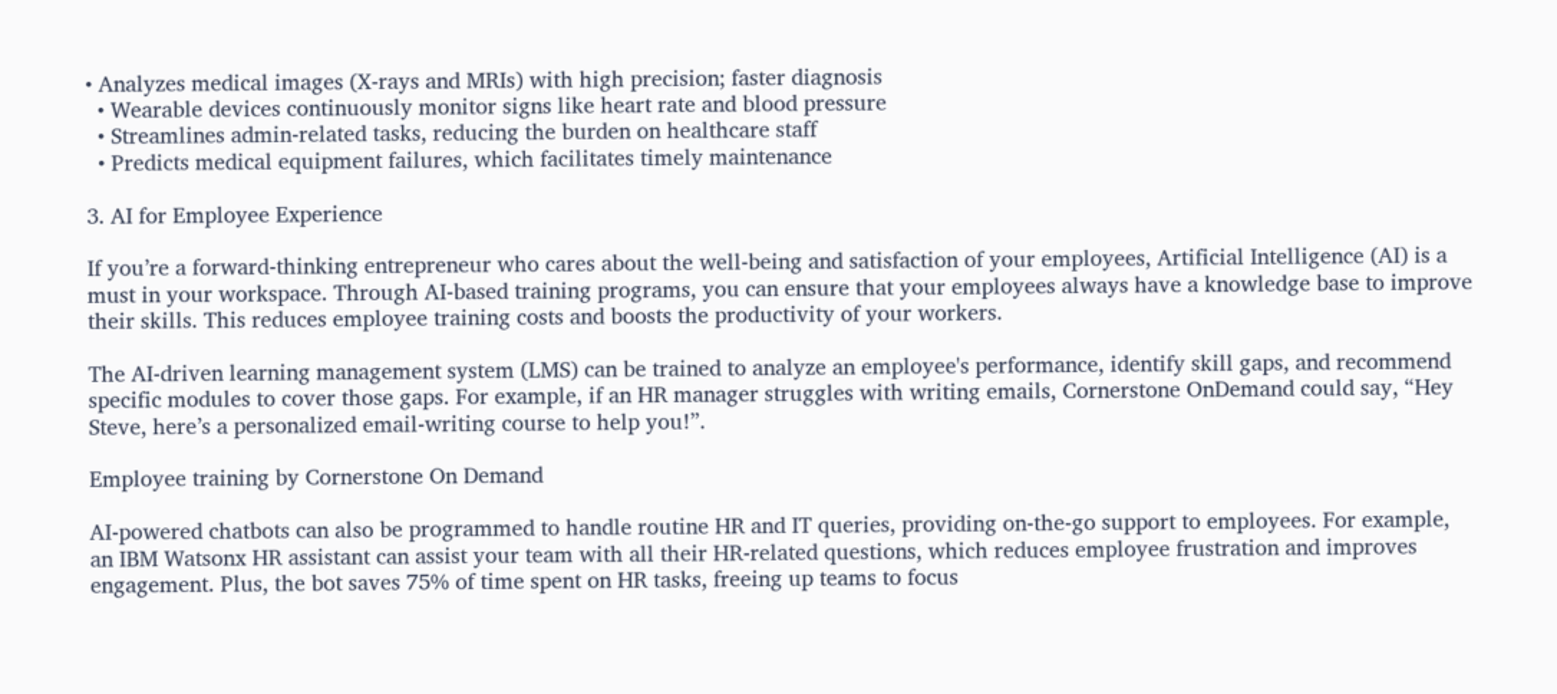• Analyzes medical images (X-rays and MRIs) with high precision; faster diagnosis
  • Wearable devices continuously monitor signs like heart rate and blood pressure
  • Streamlines admin-related tasks, reducing the burden on healthcare staff
  • Predicts medical equipment failures, which facilitates timely maintenance

3. AI for Employee Experience

If you’re a forward-thinking entrepreneur who cares about the well-being and satisfaction of your employees, Artificial Intelligence (AI) is a must in your workspace. Through AI-based training programs, you can ensure that your employees always have a knowledge base to improve their skills. This reduces employee training costs and boosts the productivity of your workers.

The AI-driven learning management system (LMS) can be trained to analyze an employee's performance, identify skill gaps, and recommend specific modules to cover those gaps. For example, if an HR manager struggles with writing emails, Cornerstone OnDemand could say, “Hey Steve, here’s a personalized email-writing course to help you!”.

Employee training by Cornerstone On Demand

AI-powered chatbots can also be programmed to handle routine HR and IT queries, providing on-the-go support to employees. For example, an IBM Watsonx HR assistant can assist your team with all their HR-related questions, which reduces employee frustration and improves engagement. Plus, the bot saves 75% of time spent on HR tasks, freeing up teams to focus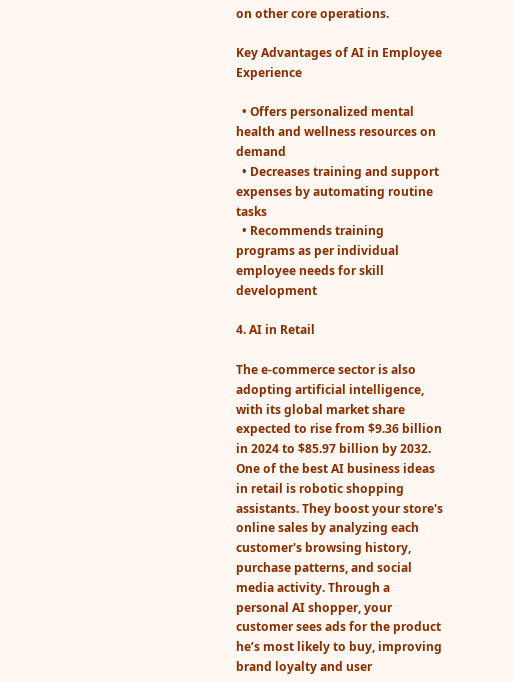on other core operations.

Key Advantages of AI in Employee Experience

  • Offers personalized mental health and wellness resources on demand
  • Decreases training and support expenses by automating routine tasks
  • Recommends training programs as per individual employee needs for skill development

4. AI in Retail

The e-commerce sector is also adopting artificial intelligence, with its global market share expected to rise from $9.36 billion in 2024 to $85.97 billion by 2032. One of the best AI business ideas in retail is robotic shopping assistants. They boost your store's online sales by analyzing each customer's browsing history, purchase patterns, and social media activity. Through a personal AI shopper, your customer sees ads for the product he’s most likely to buy, improving brand loyalty and user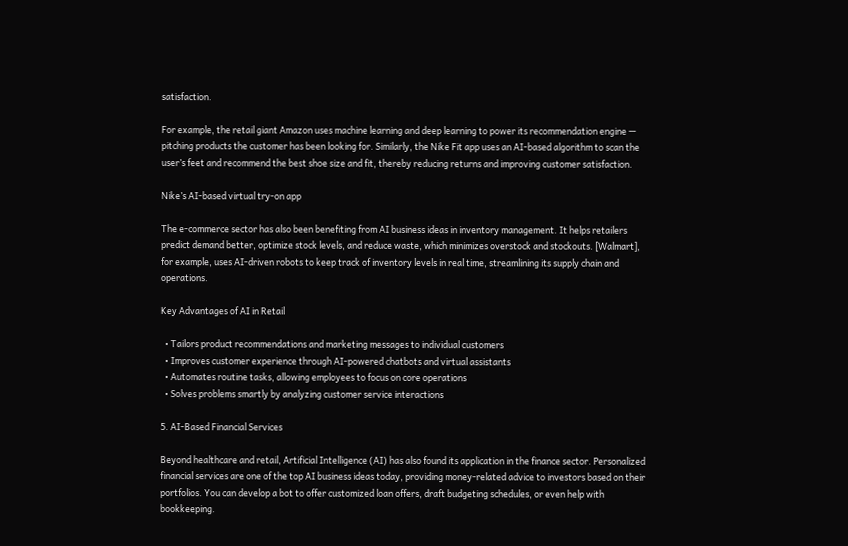satisfaction.

For example, the retail giant Amazon uses machine learning and deep learning to power its recommendation engine — pitching products the customer has been looking for. Similarly, the Nike Fit app uses an AI-based algorithm to scan the user’s feet and recommend the best shoe size and fit, thereby reducing returns and improving customer satisfaction.

Nike’s AI-based virtual try-on app

The e-commerce sector has also been benefiting from AI business ideas in inventory management. It helps retailers predict demand better, optimize stock levels, and reduce waste, which minimizes overstock and stockouts. [Walmart], for example, uses AI-driven robots to keep track of inventory levels in real time, streamlining its supply chain and operations.

Key Advantages of AI in Retail

  • Tailors product recommendations and marketing messages to individual customers
  • Improves customer experience through AI-powered chatbots and virtual assistants
  • Automates routine tasks, allowing employees to focus on core operations
  • Solves problems smartly by analyzing customer service interactions

5. AI-Based Financial Services

Beyond healthcare and retail, Artificial Intelligence (AI) has also found its application in the finance sector. Personalized financial services are one of the top AI business ideas today, providing money-related advice to investors based on their portfolios. You can develop a bot to offer customized loan offers, draft budgeting schedules, or even help with bookkeeping.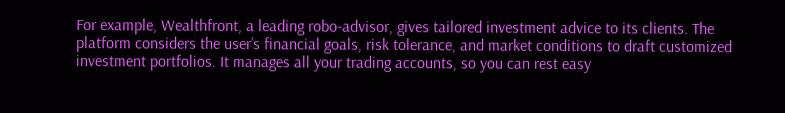For example, Wealthfront, a leading robo-advisor, gives tailored investment advice to its clients. The platform considers the user’s financial goals, risk tolerance, and market conditions to draft customized investment portfolios. It manages all your trading accounts, so you can rest easy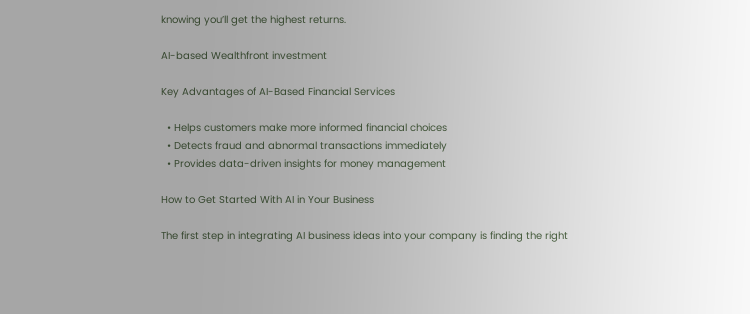knowing you’ll get the highest returns.

AI-based Wealthfront investment

Key Advantages of AI-Based Financial Services

  • Helps customers make more informed financial choices
  • Detects fraud and abnormal transactions immediately
  • Provides data-driven insights for money management

How to Get Started With AI in Your Business

The first step in integrating AI business ideas into your company is finding the right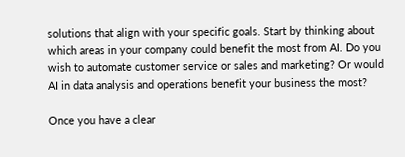solutions that align with your specific goals. Start by thinking about which areas in your company could benefit the most from AI. Do you wish to automate customer service or sales and marketing? Or would AI in data analysis and operations benefit your business the most?

Once you have a clear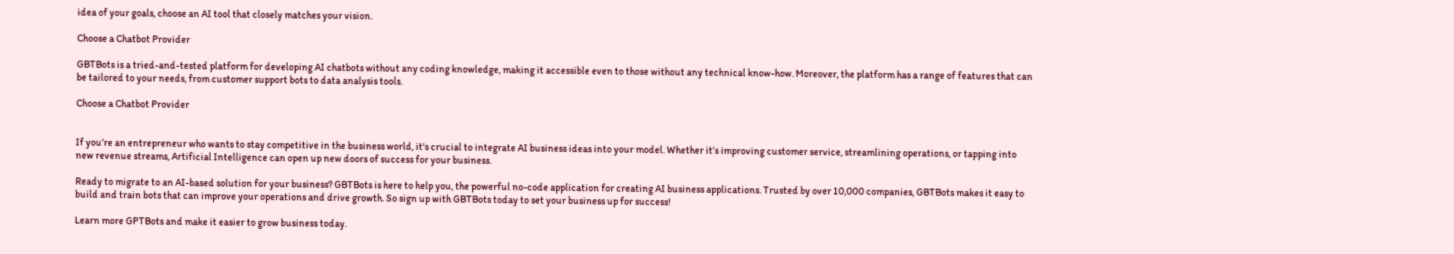idea of your goals, choose an AI tool that closely matches your vision.

Choose a Chatbot Provider

GBTBots is a tried-and-tested platform for developing AI chatbots without any coding knowledge, making it accessible even to those without any technical know-how. Moreover, the platform has a range of features that can be tailored to your needs, from customer support bots to data analysis tools.

Choose a Chatbot Provider


If you’re an entrepreneur who wants to stay competitive in the business world, it's crucial to integrate AI business ideas into your model. Whether it’s improving customer service, streamlining operations, or tapping into new revenue streams, Artificial Intelligence can open up new doors of success for your business.

Ready to migrate to an AI-based solution for your business? GBTBots is here to help you, the powerful no-code application for creating AI business applications. Trusted by over 10,000 companies, GBTBots makes it easy to build and train bots that can improve your operations and drive growth. So sign up with GBTBots today to set your business up for success!

Learn more GPTBots and make it easier to grow business today.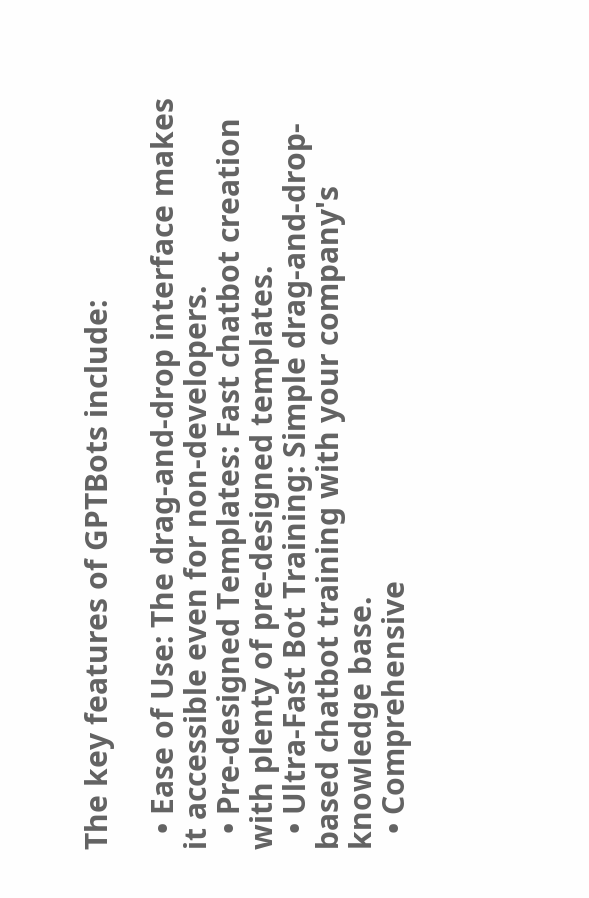The key features of GPTBots include:

  • Ease of Use: The drag-and-drop interface makes it accessible even for non-developers.
  • Pre-designed Templates: Fast chatbot creation with plenty of pre-designed templates.
  • Ultra-Fast Bot Training: Simple drag-and-drop-based chatbot training with your company's knowledge base.
  • Comprehensive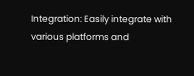Integration: Easily integrate with various platforms and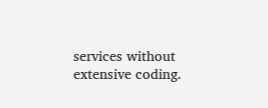services without extensive coding.